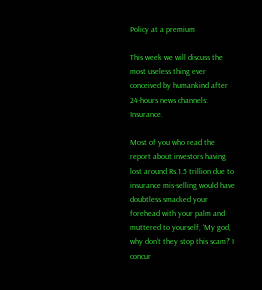Policy at a premium

This week we will discuss the most useless thing ever conceived by humankind after 24-hours news channels: Insurance.

Most of you who read the report about investors having lost around Rs.1.5 trillion due to insurance mis-selling would have doubtless smacked your forehead with your palm and muttered to yourself, ‘My god, why don’t they stop this scam?’ I concur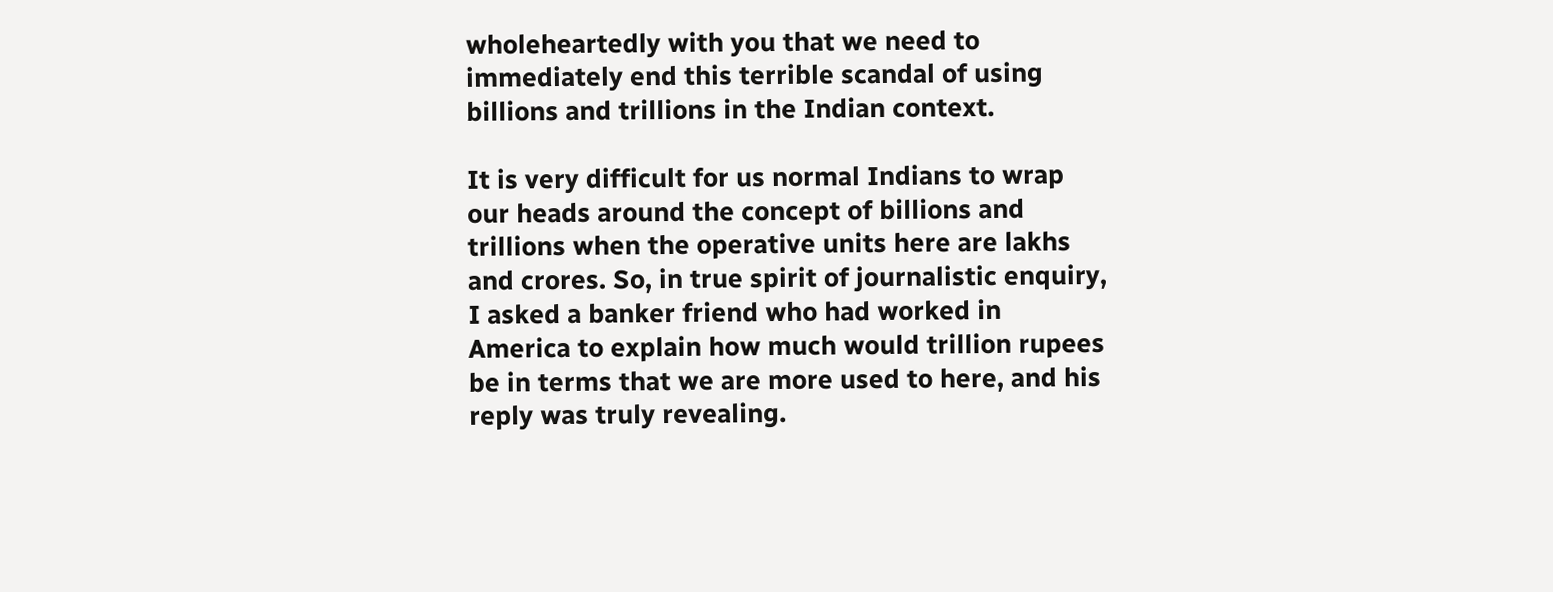wholeheartedly with you that we need to immediately end this terrible scandal of using billions and trillions in the Indian context.

It is very difficult for us normal Indians to wrap our heads around the concept of billions and trillions when the operative units here are lakhs and crores. So, in true spirit of journalistic enquiry, I asked a banker friend who had worked in America to explain how much would trillion rupees be in terms that we are more used to here, and his reply was truly revealing.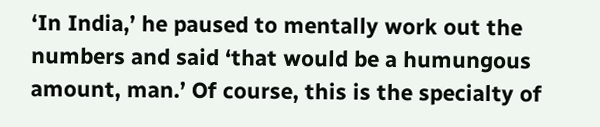‘In India,’ he paused to mentally work out the numbers and said ‘that would be a humungous amount, man.’ Of course, this is the specialty of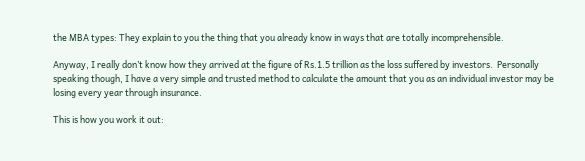the MBA types: They explain to you the thing that you already know in ways that are totally incomprehensible.

Anyway, I really don’t know how they arrived at the figure of Rs.1.5 trillion as the loss suffered by investors.  Personally speaking though, I have a very simple and trusted method to calculate the amount that you as an individual investor may be losing every year through insurance.

This is how you work it out: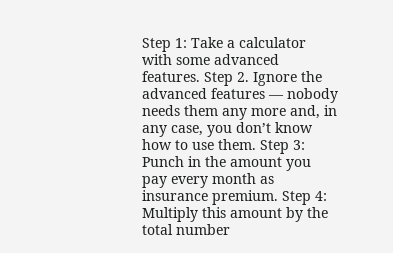Step 1: Take a calculator with some advanced features. Step 2. Ignore the advanced features — nobody needs them any more and, in any case, you don’t know how to use them. Step 3: Punch in the amount you pay every month as insurance premium. Step 4: Multiply this amount by the total number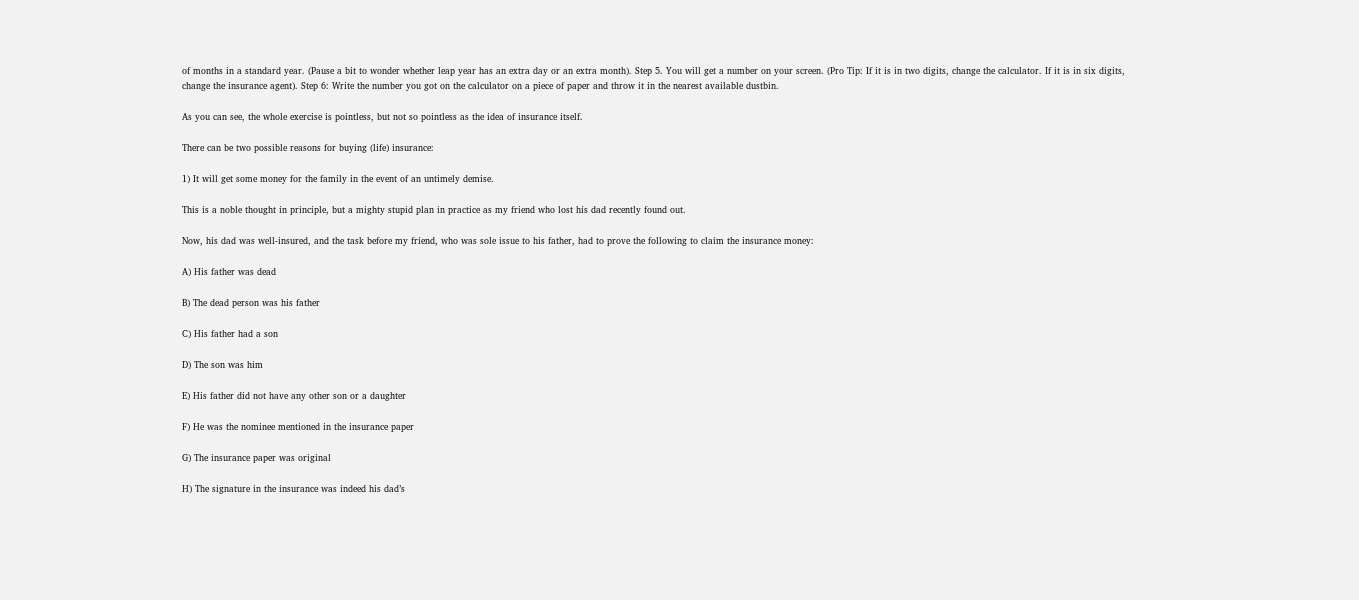of months in a standard year. (Pause a bit to wonder whether leap year has an extra day or an extra month). Step 5. You will get a number on your screen. (Pro Tip: If it is in two digits, change the calculator. If it is in six digits, change the insurance agent). Step 6: Write the number you got on the calculator on a piece of paper and throw it in the nearest available dustbin.

As you can see, the whole exercise is pointless, but not so pointless as the idea of insurance itself.

There can be two possible reasons for buying (life) insurance:

1) It will get some money for the family in the event of an untimely demise.

This is a noble thought in principle, but a mighty stupid plan in practice as my friend who lost his dad recently found out.

Now, his dad was well-insured, and the task before my friend, who was sole issue to his father, had to prove the following to claim the insurance money:

A) His father was dead

B) The dead person was his father

C) His father had a son

D) The son was him

E) His father did not have any other son or a daughter

F) He was the nominee mentioned in the insurance paper

G) The insurance paper was original

H) The signature in the insurance was indeed his dad’s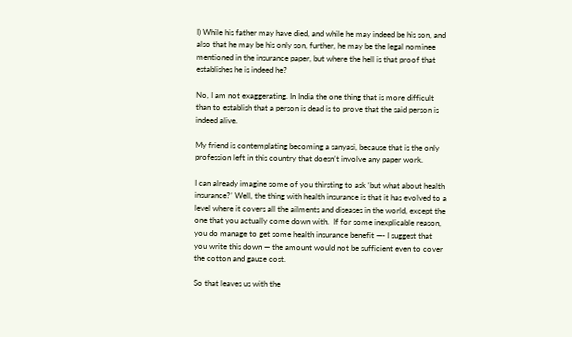I) While his father may have died, and while he may indeed be his son, and also that he may be his only son, further, he may be the legal nominee mentioned in the insurance paper, but where the hell is that proof that establishes he is indeed he?

No, I am not exaggerating. In India the one thing that is more difficult than to establish that a person is dead is to prove that the said person is indeed alive.

My friend is contemplating becoming a sanyasi, because that is the only profession left in this country that doesn’t involve any paper work.

I can already imagine some of you thirsting to ask ‘but what about health insurance?’ Well, the thing with health insurance is that it has evolved to a level where it covers all the ailments and diseases in the world, except the one that you actually come down with.  If for some inexplicable reason, you do manage to get some health insurance benefit —- I suggest that you write this down — the amount would not be sufficient even to cover the cotton and gauze cost.

So that leaves us with the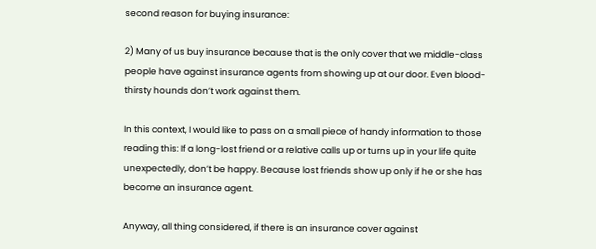second reason for buying insurance:

2) Many of us buy insurance because that is the only cover that we middle-class people have against insurance agents from showing up at our door. Even blood-thirsty hounds don’t work against them.

In this context, I would like to pass on a small piece of handy information to those reading this: If a long-lost friend or a relative calls up or turns up in your life quite unexpectedly, don’t be happy. Because lost friends show up only if he or she has become an insurance agent.

Anyway, all thing considered, if there is an insurance cover against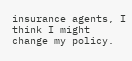insurance agents, I think I might change my policy.